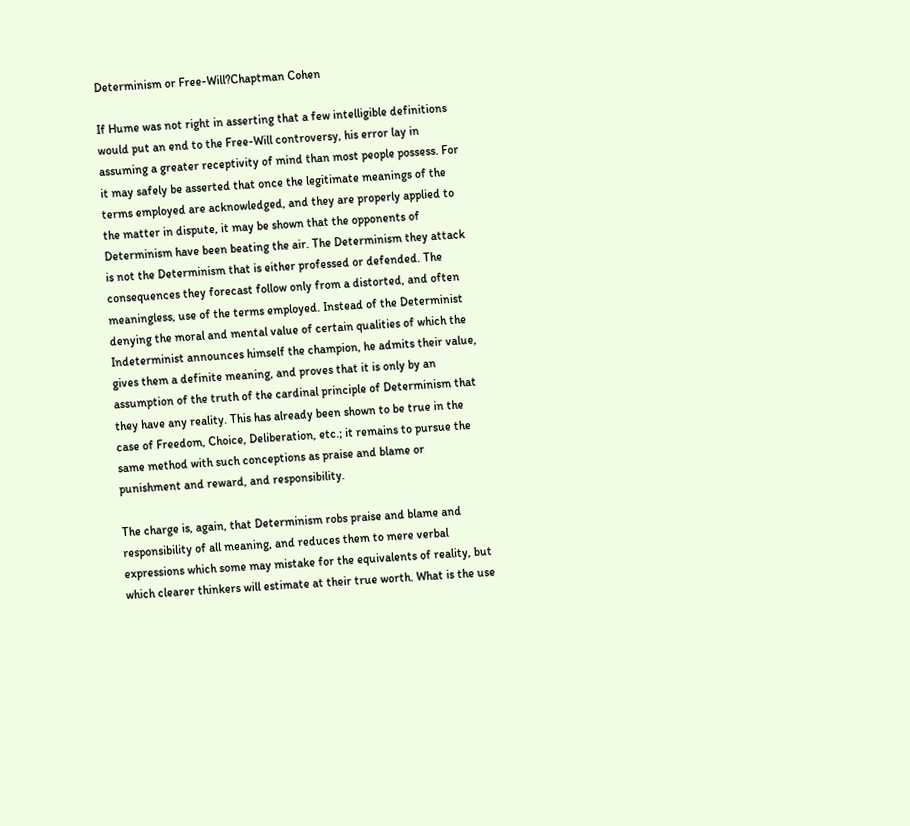Determinism or Free-Will?Chaptman Cohen

If Hume was not right in asserting that a few intelligible definitions would put an end to the Free-Will controversy, his error lay in assuming a greater receptivity of mind than most people possess. For it may safely be asserted that once the legitimate meanings of the terms employed are acknowledged, and they are properly applied to the matter in dispute, it may be shown that the opponents of Determinism have been beating the air. The Determinism they attack is not the Determinism that is either professed or defended. The consequences they forecast follow only from a distorted, and often meaningless, use of the terms employed. Instead of the Determinist denying the moral and mental value of certain qualities of which the Indeterminist announces himself the champion, he admits their value, gives them a definite meaning, and proves that it is only by an assumption of the truth of the cardinal principle of Determinism that they have any reality. This has already been shown to be true in the case of Freedom, Choice, Deliberation, etc.; it remains to pursue the same method with such conceptions as praise and blame or punishment and reward, and responsibility.

The charge is, again, that Determinism robs praise and blame and responsibility of all meaning, and reduces them to mere verbal expressions which some may mistake for the equivalents of reality, but which clearer thinkers will estimate at their true worth. What is the use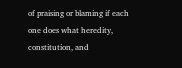of praising or blaming if each one does what heredity, constitution, and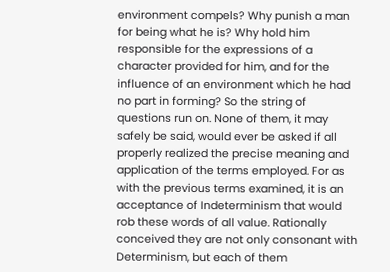environment compels? Why punish a man for being what he is? Why hold him responsible for the expressions of a character provided for him, and for the influence of an environment which he had no part in forming? So the string of questions run on. None of them, it may safely be said, would ever be asked if all properly realized the precise meaning and application of the terms employed. For as with the previous terms examined, it is an acceptance of Indeterminism that would rob these words of all value. Rationally conceived they are not only consonant with Determinism, but each of them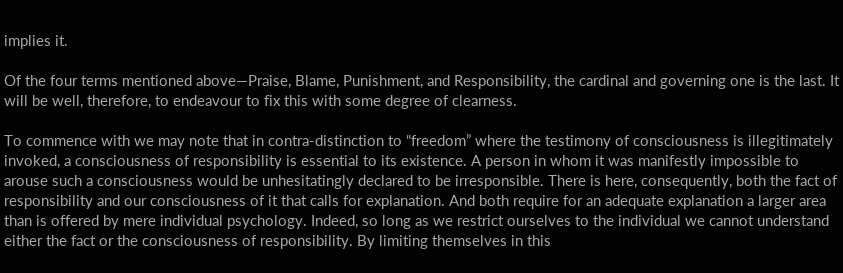implies it.

Of the four terms mentioned above—Praise, Blame, Punishment, and Responsibility, the cardinal and governing one is the last. It will be well, therefore, to endeavour to fix this with some degree of clearness.

To commence with we may note that in contra-distinction to “freedom” where the testimony of consciousness is illegitimately invoked, a consciousness of responsibility is essential to its existence. A person in whom it was manifestly impossible to arouse such a consciousness would be unhesitatingly declared to be irresponsible. There is here, consequently, both the fact of responsibility and our consciousness of it that calls for explanation. And both require for an adequate explanation a larger area than is offered by mere individual psychology. Indeed, so long as we restrict ourselves to the individual we cannot understand either the fact or the consciousness of responsibility. By limiting themselves in this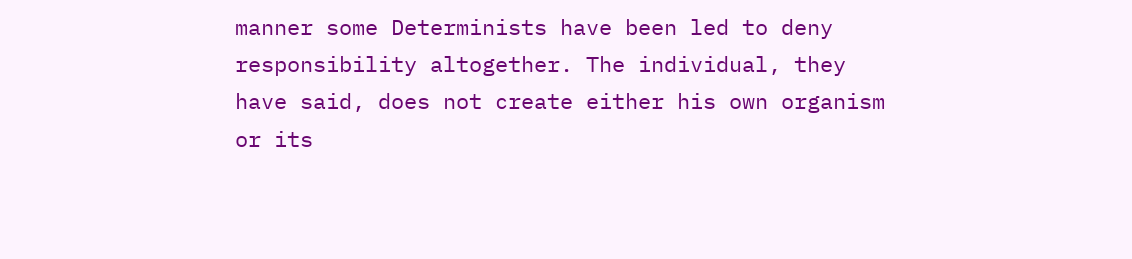manner some Determinists have been led to deny responsibility altogether. The individual, they have said, does not create either his own organism or its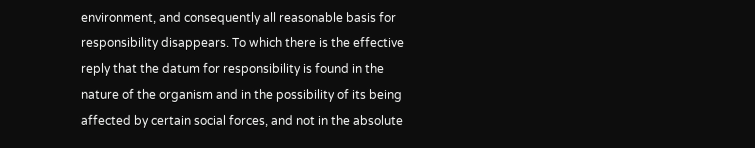environment, and consequently all reasonable basis for responsibility disappears. To which there is the effective reply that the datum for responsibility is found in the nature of the organism and in the possibility of its being affected by certain social forces, and not in the absolute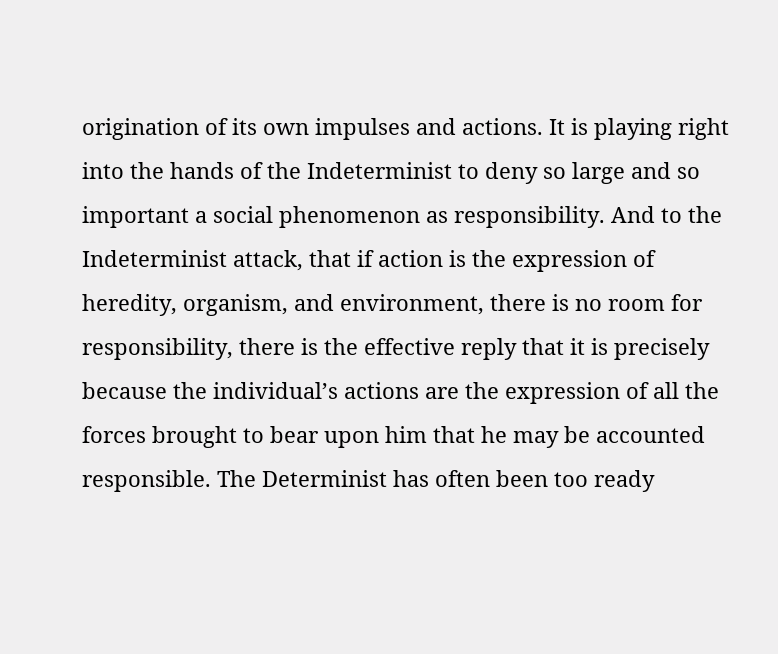origination of its own impulses and actions. It is playing right into the hands of the Indeterminist to deny so large and so important a social phenomenon as responsibility. And to the Indeterminist attack, that if action is the expression of heredity, organism, and environment, there is no room for responsibility, there is the effective reply that it is precisely because the individual’s actions are the expression of all the forces brought to bear upon him that he may be accounted responsible. The Determinist has often been too ready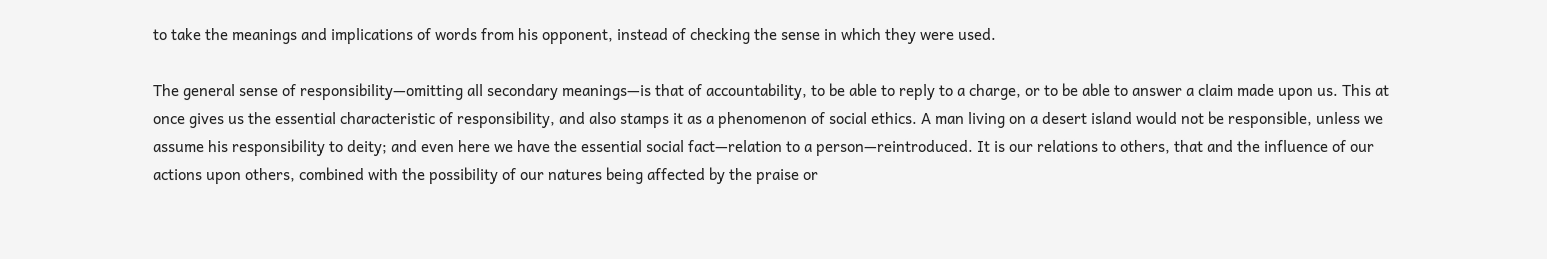to take the meanings and implications of words from his opponent, instead of checking the sense in which they were used.

The general sense of responsibility—omitting all secondary meanings—is that of accountability, to be able to reply to a charge, or to be able to answer a claim made upon us. This at once gives us the essential characteristic of responsibility, and also stamps it as a phenomenon of social ethics. A man living on a desert island would not be responsible, unless we assume his responsibility to deity; and even here we have the essential social fact—relation to a person—reintroduced. It is our relations to others, that and the influence of our actions upon others, combined with the possibility of our natures being affected by the praise or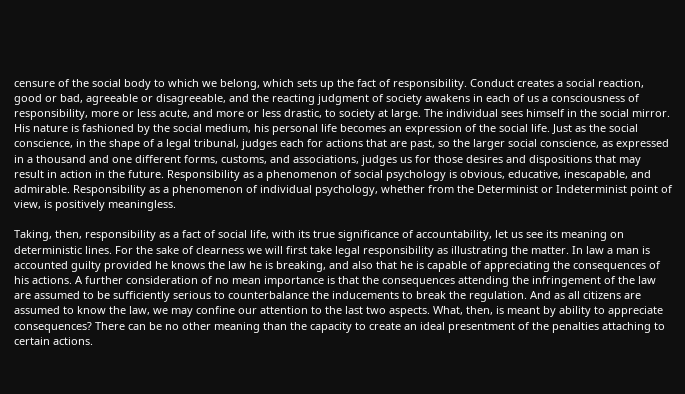censure of the social body to which we belong, which sets up the fact of responsibility. Conduct creates a social reaction, good or bad, agreeable or disagreeable, and the reacting judgment of society awakens in each of us a consciousness of responsibility, more or less acute, and more or less drastic, to society at large. The individual sees himself in the social mirror. His nature is fashioned by the social medium, his personal life becomes an expression of the social life. Just as the social conscience, in the shape of a legal tribunal, judges each for actions that are past, so the larger social conscience, as expressed in a thousand and one different forms, customs, and associations, judges us for those desires and dispositions that may result in action in the future. Responsibility as a phenomenon of social psychology is obvious, educative, inescapable, and admirable. Responsibility as a phenomenon of individual psychology, whether from the Determinist or Indeterminist point of view, is positively meaningless.

Taking, then, responsibility as a fact of social life, with its true significance of accountability, let us see its meaning on deterministic lines. For the sake of clearness we will first take legal responsibility as illustrating the matter. In law a man is accounted guilty provided he knows the law he is breaking, and also that he is capable of appreciating the consequences of his actions. A further consideration of no mean importance is that the consequences attending the infringement of the law are assumed to be sufficiently serious to counterbalance the inducements to break the regulation. And as all citizens are assumed to know the law, we may confine our attention to the last two aspects. What, then, is meant by ability to appreciate consequences? There can be no other meaning than the capacity to create an ideal presentment of the penalties attaching to certain actions.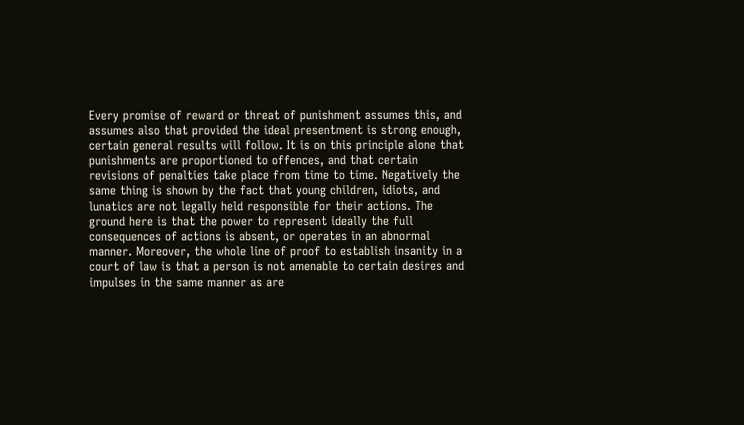Every promise of reward or threat of punishment assumes this, and assumes also that provided the ideal presentment is strong enough, certain general results will follow. It is on this principle alone that punishments are proportioned to offences, and that certain revisions of penalties take place from time to time. Negatively the same thing is shown by the fact that young children, idiots, and lunatics are not legally held responsible for their actions. The ground here is that the power to represent ideally the full consequences of actions is absent, or operates in an abnormal manner. Moreover, the whole line of proof to establish insanity in a court of law is that a person is not amenable to certain desires and impulses in the same manner as are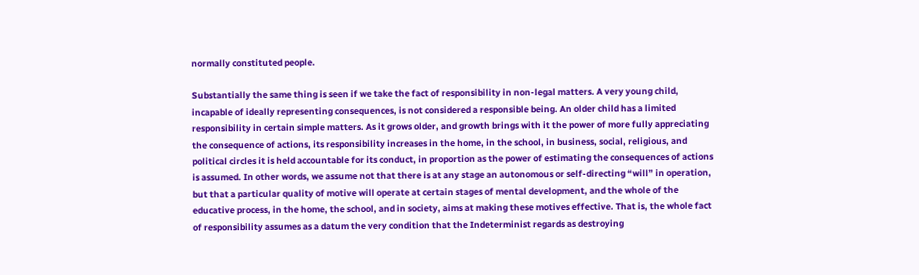normally constituted people.

Substantially the same thing is seen if we take the fact of responsibility in non-legal matters. A very young child, incapable of ideally representing consequences, is not considered a responsible being. An older child has a limited responsibility in certain simple matters. As it grows older, and growth brings with it the power of more fully appreciating the consequence of actions, its responsibility increases in the home, in the school, in business, social, religious, and political circles it is held accountable for its conduct, in proportion as the power of estimating the consequences of actions is assumed. In other words, we assume not that there is at any stage an autonomous or self-directing “will” in operation, but that a particular quality of motive will operate at certain stages of mental development, and the whole of the educative process, in the home, the school, and in society, aims at making these motives effective. That is, the whole fact of responsibility assumes as a datum the very condition that the Indeterminist regards as destroying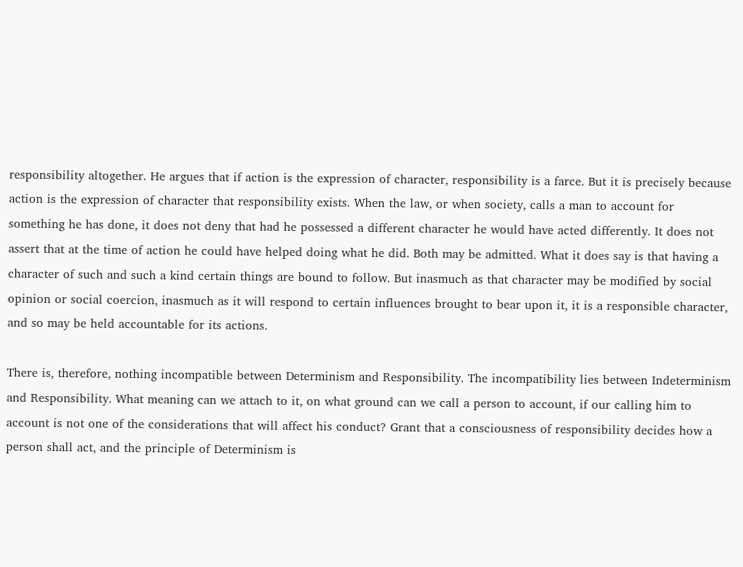responsibility altogether. He argues that if action is the expression of character, responsibility is a farce. But it is precisely because action is the expression of character that responsibility exists. When the law, or when society, calls a man to account for something he has done, it does not deny that had he possessed a different character he would have acted differently. It does not assert that at the time of action he could have helped doing what he did. Both may be admitted. What it does say is that having a character of such and such a kind certain things are bound to follow. But inasmuch as that character may be modified by social opinion or social coercion, inasmuch as it will respond to certain influences brought to bear upon it, it is a responsible character, and so may be held accountable for its actions.

There is, therefore, nothing incompatible between Determinism and Responsibility. The incompatibility lies between Indeterminism and Responsibility. What meaning can we attach to it, on what ground can we call a person to account, if our calling him to account is not one of the considerations that will affect his conduct? Grant that a consciousness of responsibility decides how a person shall act, and the principle of Determinism is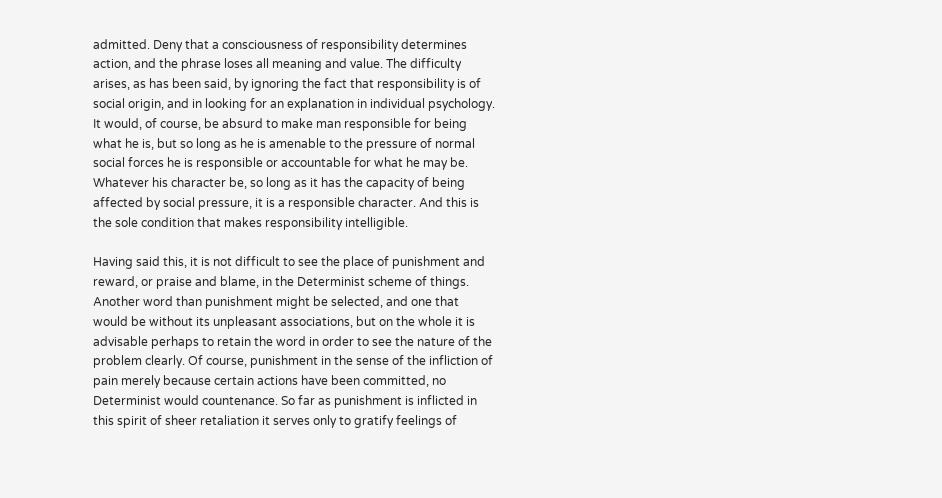admitted. Deny that a consciousness of responsibility determines action, and the phrase loses all meaning and value. The difficulty arises, as has been said, by ignoring the fact that responsibility is of social origin, and in looking for an explanation in individual psychology. It would, of course, be absurd to make man responsible for being what he is, but so long as he is amenable to the pressure of normal social forces he is responsible or accountable for what he may be. Whatever his character be, so long as it has the capacity of being affected by social pressure, it is a responsible character. And this is the sole condition that makes responsibility intelligible.

Having said this, it is not difficult to see the place of punishment and reward, or praise and blame, in the Determinist scheme of things. Another word than punishment might be selected, and one that would be without its unpleasant associations, but on the whole it is advisable perhaps to retain the word in order to see the nature of the problem clearly. Of course, punishment in the sense of the infliction of pain merely because certain actions have been committed, no Determinist would countenance. So far as punishment is inflicted in this spirit of sheer retaliation it serves only to gratify feelings of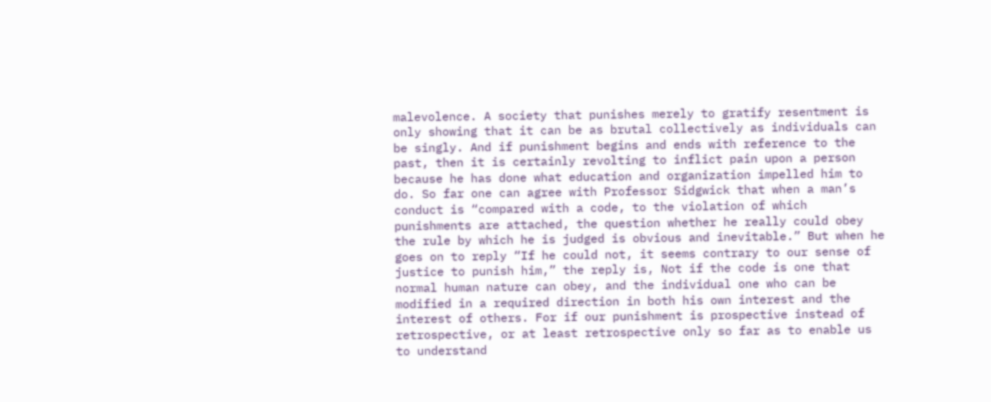malevolence. A society that punishes merely to gratify resentment is only showing that it can be as brutal collectively as individuals can be singly. And if punishment begins and ends with reference to the past, then it is certainly revolting to inflict pain upon a person because he has done what education and organization impelled him to do. So far one can agree with Professor Sidgwick that when a man’s conduct is “compared with a code, to the violation of which punishments are attached, the question whether he really could obey the rule by which he is judged is obvious and inevitable.” But when he goes on to reply “If he could not, it seems contrary to our sense of justice to punish him,” the reply is, Not if the code is one that normal human nature can obey, and the individual one who can be modified in a required direction in both his own interest and the interest of others. For if our punishment is prospective instead of retrospective, or at least retrospective only so far as to enable us to understand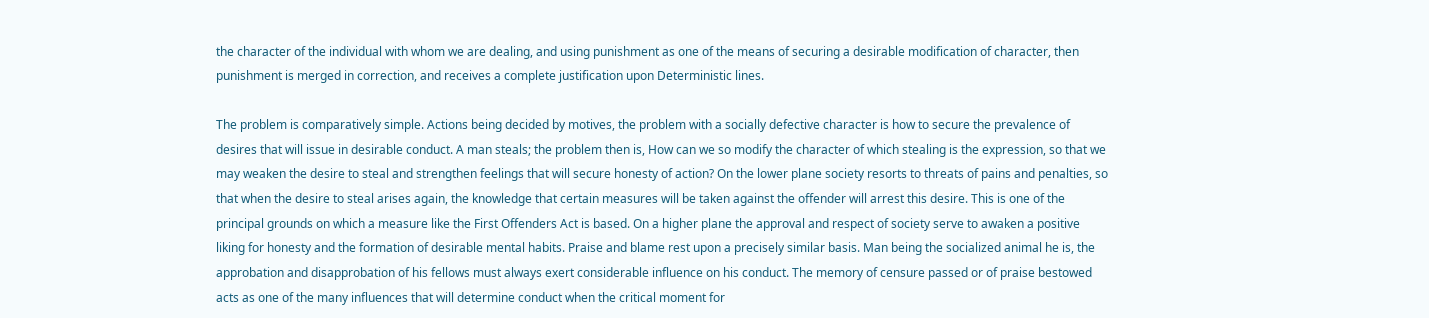the character of the individual with whom we are dealing, and using punishment as one of the means of securing a desirable modification of character, then punishment is merged in correction, and receives a complete justification upon Deterministic lines.

The problem is comparatively simple. Actions being decided by motives, the problem with a socially defective character is how to secure the prevalence of desires that will issue in desirable conduct. A man steals; the problem then is, How can we so modify the character of which stealing is the expression, so that we may weaken the desire to steal and strengthen feelings that will secure honesty of action? On the lower plane society resorts to threats of pains and penalties, so that when the desire to steal arises again, the knowledge that certain measures will be taken against the offender will arrest this desire. This is one of the principal grounds on which a measure like the First Offenders Act is based. On a higher plane the approval and respect of society serve to awaken a positive liking for honesty and the formation of desirable mental habits. Praise and blame rest upon a precisely similar basis. Man being the socialized animal he is, the approbation and disapprobation of his fellows must always exert considerable influence on his conduct. The memory of censure passed or of praise bestowed acts as one of the many influences that will determine conduct when the critical moment for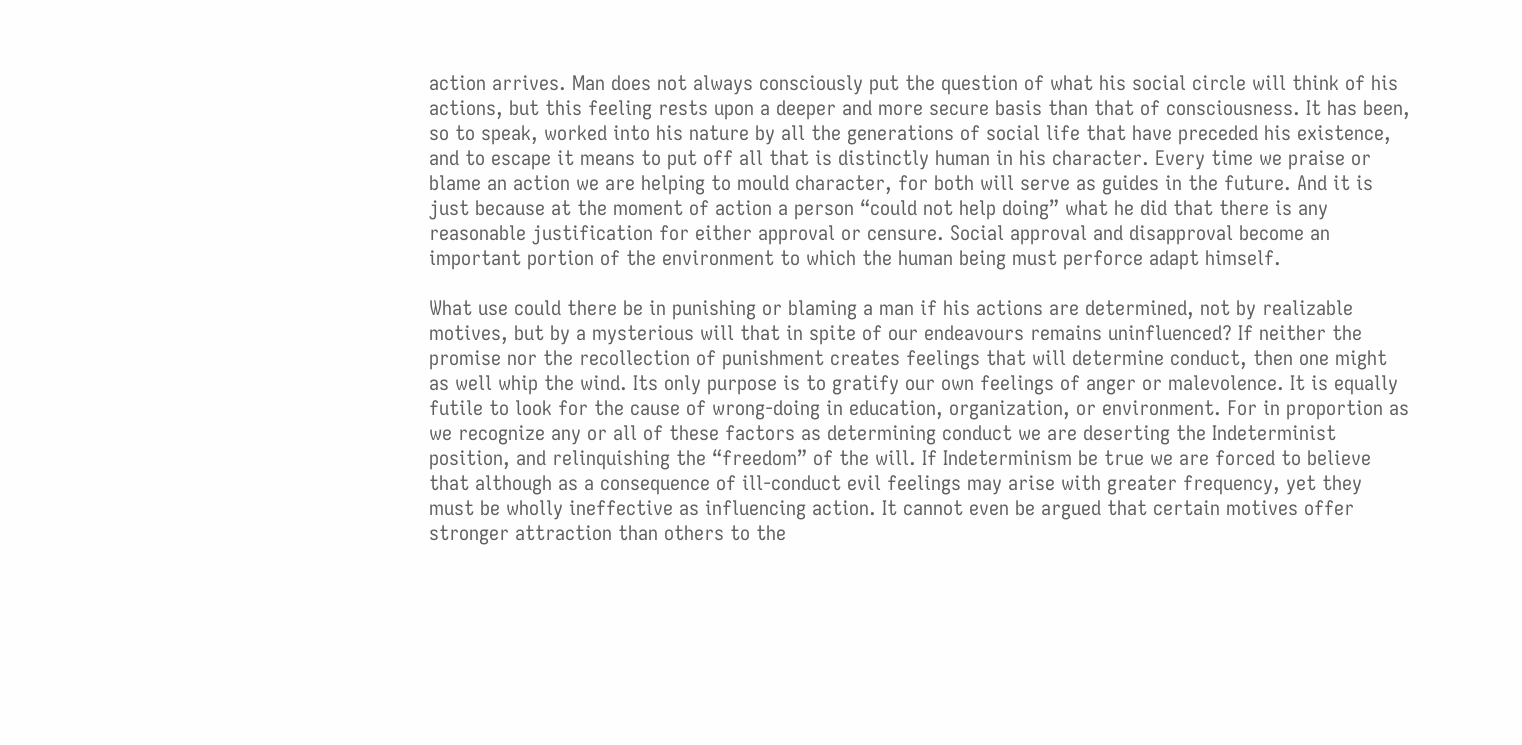action arrives. Man does not always consciously put the question of what his social circle will think of his actions, but this feeling rests upon a deeper and more secure basis than that of consciousness. It has been, so to speak, worked into his nature by all the generations of social life that have preceded his existence, and to escape it means to put off all that is distinctly human in his character. Every time we praise or blame an action we are helping to mould character, for both will serve as guides in the future. And it is just because at the moment of action a person “could not help doing” what he did that there is any reasonable justification for either approval or censure. Social approval and disapproval become an important portion of the environment to which the human being must perforce adapt himself.

What use could there be in punishing or blaming a man if his actions are determined, not by realizable motives, but by a mysterious will that in spite of our endeavours remains uninfluenced? If neither the promise nor the recollection of punishment creates feelings that will determine conduct, then one might as well whip the wind. Its only purpose is to gratify our own feelings of anger or malevolence. It is equally futile to look for the cause of wrong-doing in education, organization, or environment. For in proportion as we recognize any or all of these factors as determining conduct we are deserting the Indeterminist position, and relinquishing the “freedom” of the will. If Indeterminism be true we are forced to believe that although as a consequence of ill-conduct evil feelings may arise with greater frequency, yet they must be wholly ineffective as influencing action. It cannot even be argued that certain motives offer stronger attraction than others to the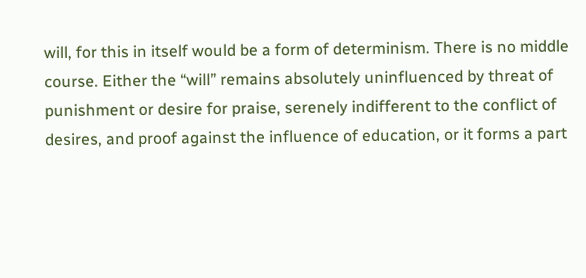will, for this in itself would be a form of determinism. There is no middle course. Either the “will” remains absolutely uninfluenced by threat of punishment or desire for praise, serenely indifferent to the conflict of desires, and proof against the influence of education, or it forms a part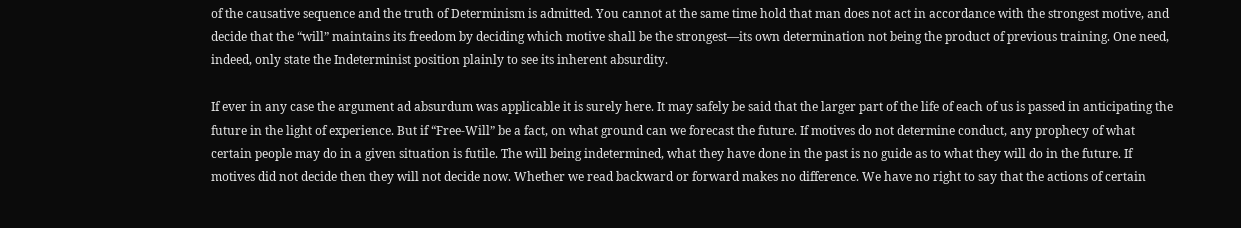of the causative sequence and the truth of Determinism is admitted. You cannot at the same time hold that man does not act in accordance with the strongest motive, and decide that the “will” maintains its freedom by deciding which motive shall be the strongest—its own determination not being the product of previous training. One need, indeed, only state the Indeterminist position plainly to see its inherent absurdity.

If ever in any case the argument ad absurdum was applicable it is surely here. It may safely be said that the larger part of the life of each of us is passed in anticipating the future in the light of experience. But if “Free-Will” be a fact, on what ground can we forecast the future. If motives do not determine conduct, any prophecy of what certain people may do in a given situation is futile. The will being indetermined, what they have done in the past is no guide as to what they will do in the future. If motives did not decide then they will not decide now. Whether we read backward or forward makes no difference. We have no right to say that the actions of certain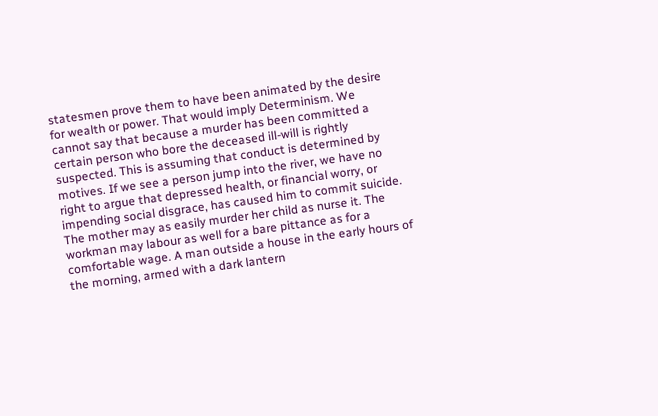statesmen prove them to have been animated by the desire for wealth or power. That would imply Determinism. We cannot say that because a murder has been committed a certain person who bore the deceased ill-will is rightly suspected. This is assuming that conduct is determined by motives. If we see a person jump into the river, we have no right to argue that depressed health, or financial worry, or impending social disgrace, has caused him to commit suicide. The mother may as easily murder her child as nurse it. The workman may labour as well for a bare pittance as for a comfortable wage. A man outside a house in the early hours of the morning, armed with a dark lantern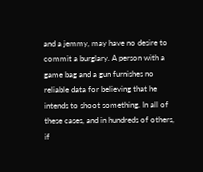and a jemmy, may have no desire to commit a burglary. A person with a game bag and a gun furnishes no reliable data for believing that he intends to shoot something. In all of these cases, and in hundreds of others, if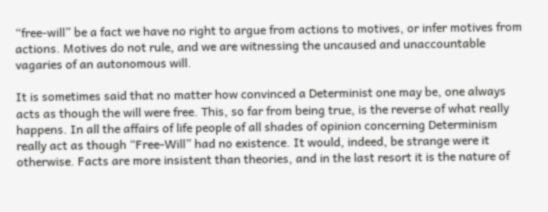“free-will” be a fact we have no right to argue from actions to motives, or infer motives from actions. Motives do not rule, and we are witnessing the uncaused and unaccountable vagaries of an autonomous will.

It is sometimes said that no matter how convinced a Determinist one may be, one always acts as though the will were free. This, so far from being true, is the reverse of what really happens. In all the affairs of life people of all shades of opinion concerning Determinism really act as though “Free-Will” had no existence. It would, indeed, be strange were it otherwise. Facts are more insistent than theories, and in the last resort it is the nature of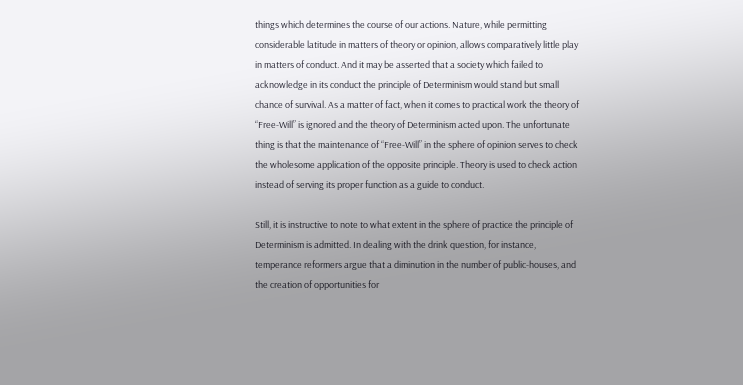things which determines the course of our actions. Nature, while permitting considerable latitude in matters of theory or opinion, allows comparatively little play in matters of conduct. And it may be asserted that a society which failed to acknowledge in its conduct the principle of Determinism would stand but small chance of survival. As a matter of fact, when it comes to practical work the theory of “Free-Will” is ignored and the theory of Determinism acted upon. The unfortunate thing is that the maintenance of “Free-Will” in the sphere of opinion serves to check the wholesome application of the opposite principle. Theory is used to check action instead of serving its proper function as a guide to conduct.

Still, it is instructive to note to what extent in the sphere of practice the principle of Determinism is admitted. In dealing with the drink question, for instance, temperance reformers argue that a diminution in the number of public-houses, and the creation of opportunities for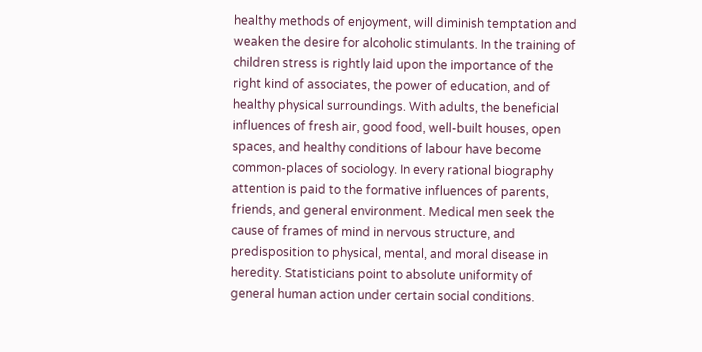healthy methods of enjoyment, will diminish temptation and weaken the desire for alcoholic stimulants. In the training of children stress is rightly laid upon the importance of the right kind of associates, the power of education, and of healthy physical surroundings. With adults, the beneficial influences of fresh air, good food, well-built houses, open spaces, and healthy conditions of labour have become common-places of sociology. In every rational biography attention is paid to the formative influences of parents, friends, and general environment. Medical men seek the cause of frames of mind in nervous structure, and predisposition to physical, mental, and moral disease in heredity. Statisticians point to absolute uniformity of general human action under certain social conditions.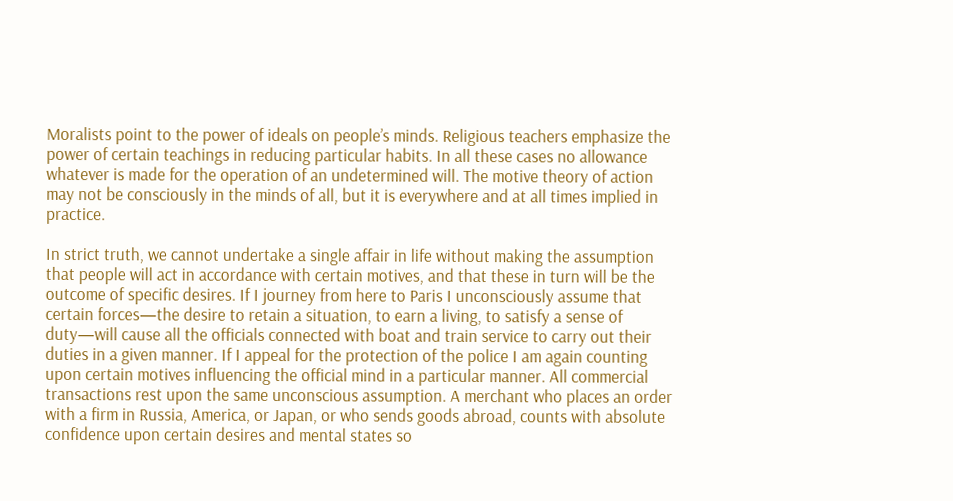Moralists point to the power of ideals on people’s minds. Religious teachers emphasize the power of certain teachings in reducing particular habits. In all these cases no allowance whatever is made for the operation of an undetermined will. The motive theory of action may not be consciously in the minds of all, but it is everywhere and at all times implied in practice.

In strict truth, we cannot undertake a single affair in life without making the assumption that people will act in accordance with certain motives, and that these in turn will be the outcome of specific desires. If I journey from here to Paris I unconsciously assume that certain forces—the desire to retain a situation, to earn a living, to satisfy a sense of duty—will cause all the officials connected with boat and train service to carry out their duties in a given manner. If I appeal for the protection of the police I am again counting upon certain motives influencing the official mind in a particular manner. All commercial transactions rest upon the same unconscious assumption. A merchant who places an order with a firm in Russia, America, or Japan, or who sends goods abroad, counts with absolute confidence upon certain desires and mental states so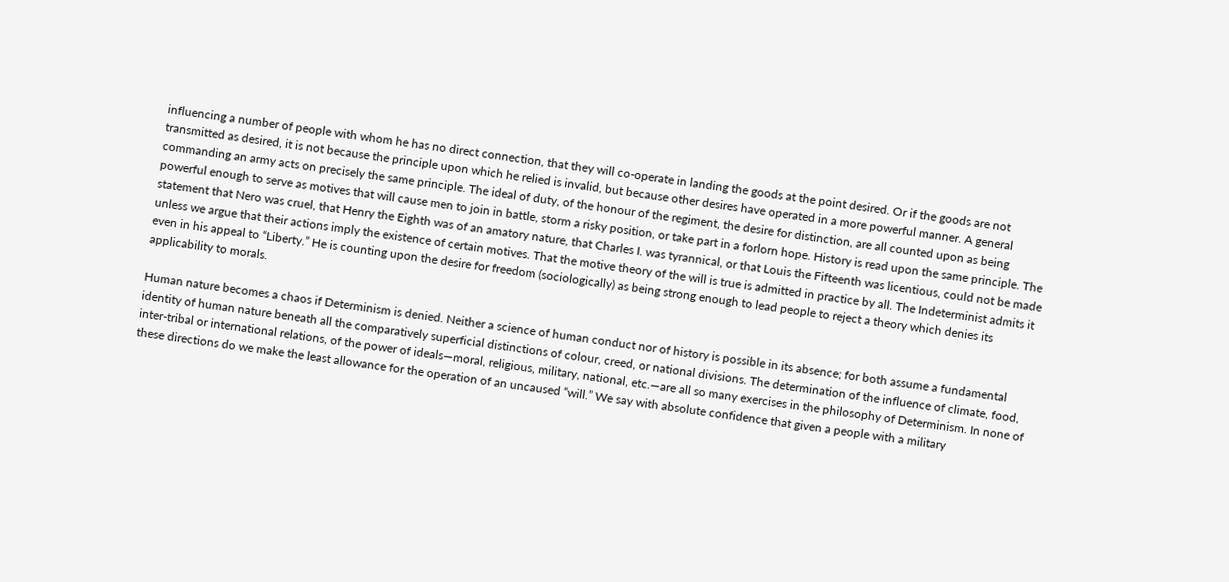influencing a number of people with whom he has no direct connection, that they will co-operate in landing the goods at the point desired. Or if the goods are not transmitted as desired, it is not because the principle upon which he relied is invalid, but because other desires have operated in a more powerful manner. A general commanding an army acts on precisely the same principle. The ideal of duty, of the honour of the regiment, the desire for distinction, are all counted upon as being powerful enough to serve as motives that will cause men to join in battle, storm a risky position, or take part in a forlorn hope. History is read upon the same principle. The statement that Nero was cruel, that Henry the Eighth was of an amatory nature, that Charles I. was tyrannical, or that Louis the Fifteenth was licentious, could not be made unless we argue that their actions imply the existence of certain motives. That the motive theory of the will is true is admitted in practice by all. The Indeterminist admits it even in his appeal to “Liberty.” He is counting upon the desire for freedom (sociologically) as being strong enough to lead people to reject a theory which denies its applicability to morals.

Human nature becomes a chaos if Determinism is denied. Neither a science of human conduct nor of history is possible in its absence; for both assume a fundamental identity of human nature beneath all the comparatively superficial distinctions of colour, creed, or national divisions. The determination of the influence of climate, food, inter-tribal or international relations, of the power of ideals—moral, religious, military, national, etc.—are all so many exercises in the philosophy of Determinism. In none of these directions do we make the least allowance for the operation of an uncaused “will.” We say with absolute confidence that given a people with a military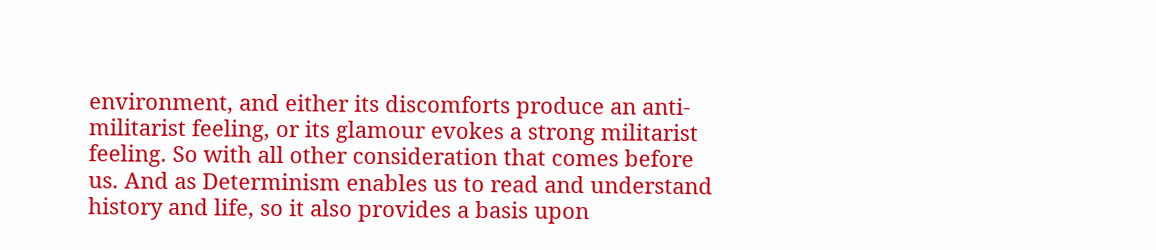environment, and either its discomforts produce an anti-militarist feeling, or its glamour evokes a strong militarist feeling. So with all other consideration that comes before us. And as Determinism enables us to read and understand history and life, so it also provides a basis upon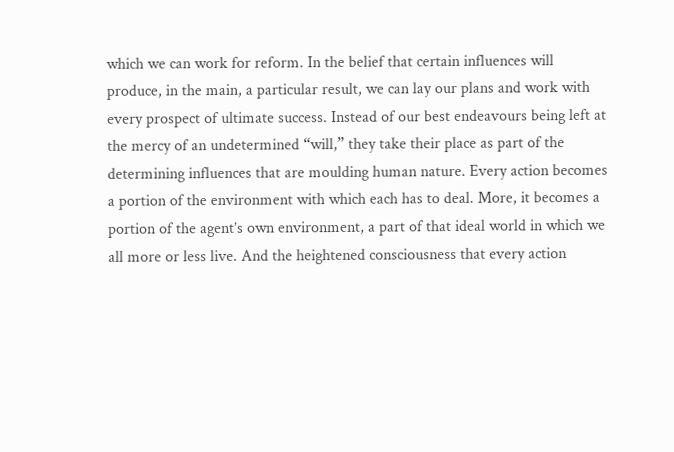which we can work for reform. In the belief that certain influences will produce, in the main, a particular result, we can lay our plans and work with every prospect of ultimate success. Instead of our best endeavours being left at the mercy of an undetermined “will,” they take their place as part of the determining influences that are moulding human nature. Every action becomes a portion of the environment with which each has to deal. More, it becomes a portion of the agent’s own environment, a part of that ideal world in which we all more or less live. And the heightened consciousness that every action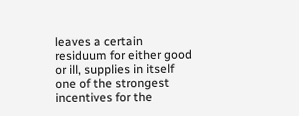leaves a certain residuum for either good or ill, supplies in itself one of the strongest incentives for the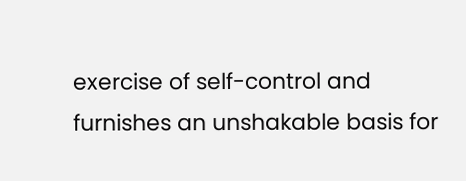exercise of self-control and furnishes an unshakable basis for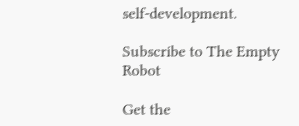self-development.

Subscribe to The Empty Robot

Get the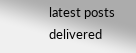latest posts delivered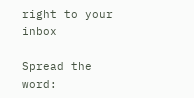right to your inbox

Spread the word: